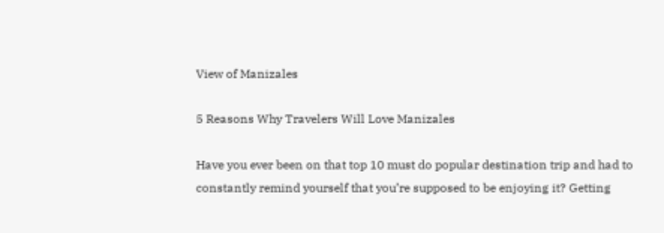View of Manizales

5 Reasons Why Travelers Will Love Manizales

Have you ever been on that top 10 must do popular destination trip and had to constantly remind yourself that you’re supposed to be enjoying it? Getting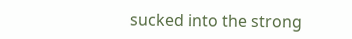sucked into the strong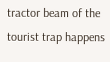tractor beam of the tourist trap happens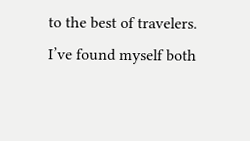to the best of travelers. I’ve found myself both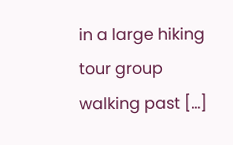in a large hiking tour group walking past […]